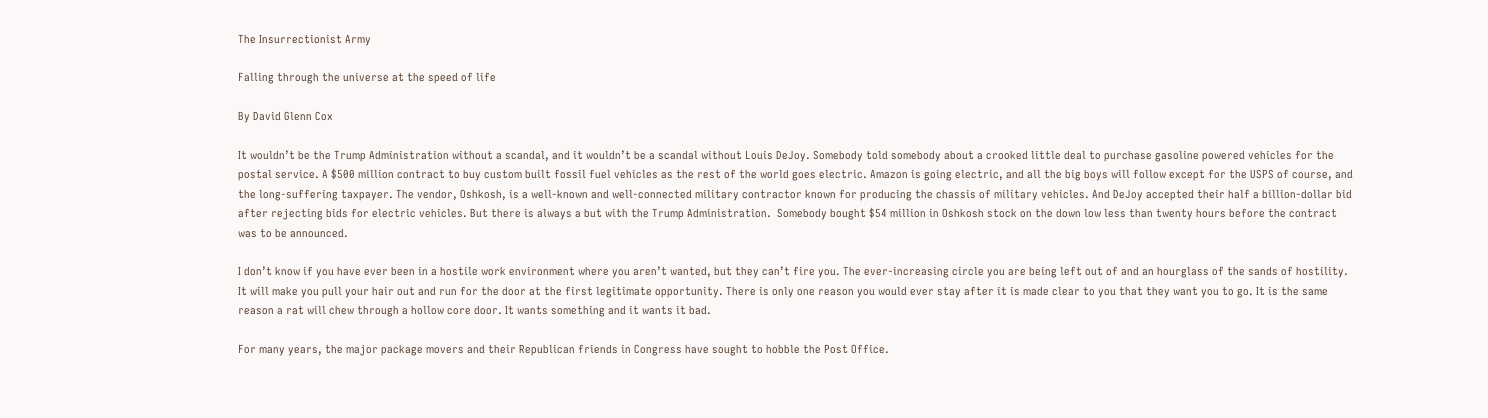The Insurrectionist Army

Falling through the universe at the speed of life

By David Glenn Cox

It wouldn’t be the Trump Administration without a scandal, and it wouldn’t be a scandal without Louis DeJoy. Somebody told somebody about a crooked little deal to purchase gasoline powered vehicles for the postal service. A $500 million contract to buy custom built fossil fuel vehicles as the rest of the world goes electric. Amazon is going electric, and all the big boys will follow except for the USPS of course, and the long-suffering taxpayer. The vendor, Oshkosh, is a well-known and well-connected military contractor known for producing the chassis of military vehicles. And DeJoy accepted their half a billion-dollar bid after rejecting bids for electric vehicles. But there is always a but with the Trump Administration.  Somebody bought $54 million in Oshkosh stock on the down low less than twenty hours before the contract was to be announced.

I don’t know if you have ever been in a hostile work environment where you aren’t wanted, but they can’t fire you. The ever-increasing circle you are being left out of and an hourglass of the sands of hostility. It will make you pull your hair out and run for the door at the first legitimate opportunity. There is only one reason you would ever stay after it is made clear to you that they want you to go. It is the same reason a rat will chew through a hollow core door. It wants something and it wants it bad.

For many years, the major package movers and their Republican friends in Congress have sought to hobble the Post Office.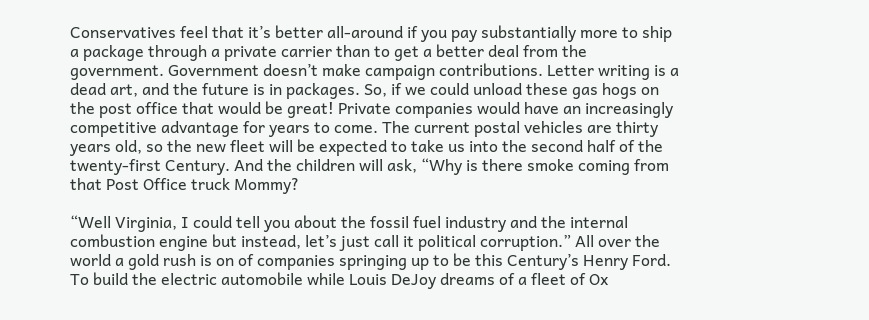Conservatives feel that it’s better all-around if you pay substantially more to ship a package through a private carrier than to get a better deal from the government. Government doesn’t make campaign contributions. Letter writing is a dead art, and the future is in packages. So, if we could unload these gas hogs on the post office that would be great! Private companies would have an increasingly competitive advantage for years to come. The current postal vehicles are thirty years old, so the new fleet will be expected to take us into the second half of the twenty-first Century. And the children will ask, “Why is there smoke coming from that Post Office truck Mommy?

“Well Virginia, I could tell you about the fossil fuel industry and the internal combustion engine but instead, let’s just call it political corruption.” All over the world a gold rush is on of companies springing up to be this Century’s Henry Ford. To build the electric automobile while Louis DeJoy dreams of a fleet of Ox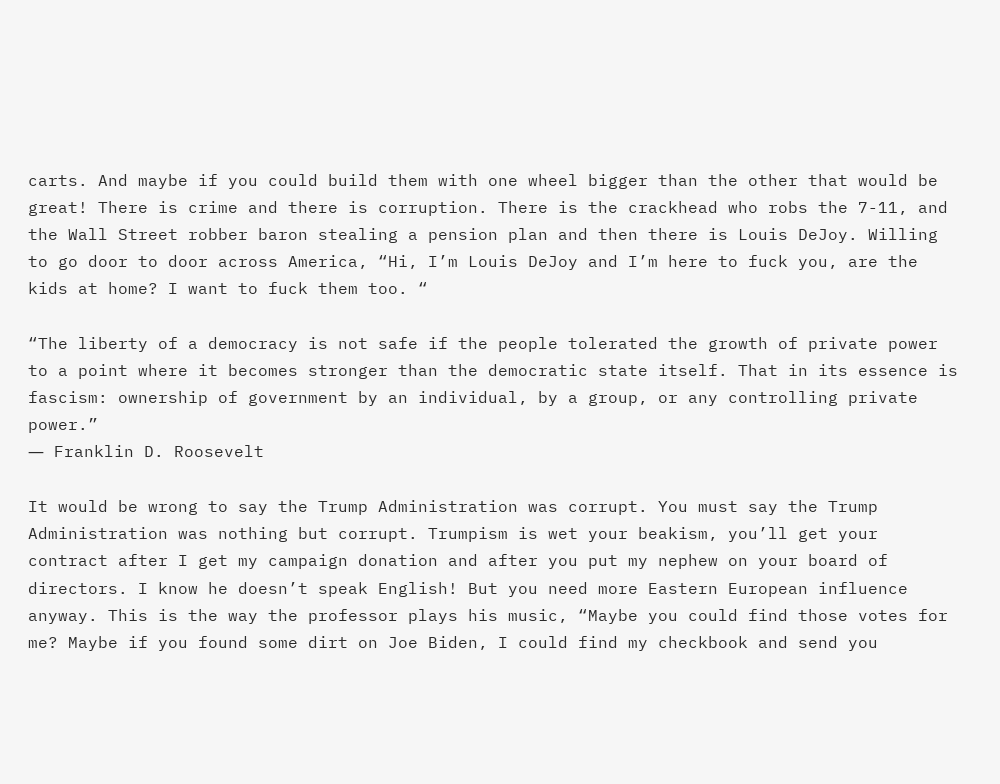carts. And maybe if you could build them with one wheel bigger than the other that would be great! There is crime and there is corruption. There is the crackhead who robs the 7-11, and the Wall Street robber baron stealing a pension plan and then there is Louis DeJoy. Willing to go door to door across America, “Hi, I’m Louis DeJoy and I’m here to fuck you, are the kids at home? I want to fuck them too. “

“The liberty of a democracy is not safe if the people tolerated the growth of private power to a point where it becomes stronger than the democratic state itself. That in its essence is fascism: ownership of government by an individual, by a group, or any controlling private power.”
― Franklin D. Roosevelt

It would be wrong to say the Trump Administration was corrupt. You must say the Trump Administration was nothing but corrupt. Trumpism is wet your beakism, you’ll get your contract after I get my campaign donation and after you put my nephew on your board of directors. I know he doesn’t speak English! But you need more Eastern European influence anyway. This is the way the professor plays his music, “Maybe you could find those votes for me? Maybe if you found some dirt on Joe Biden, I could find my checkbook and send you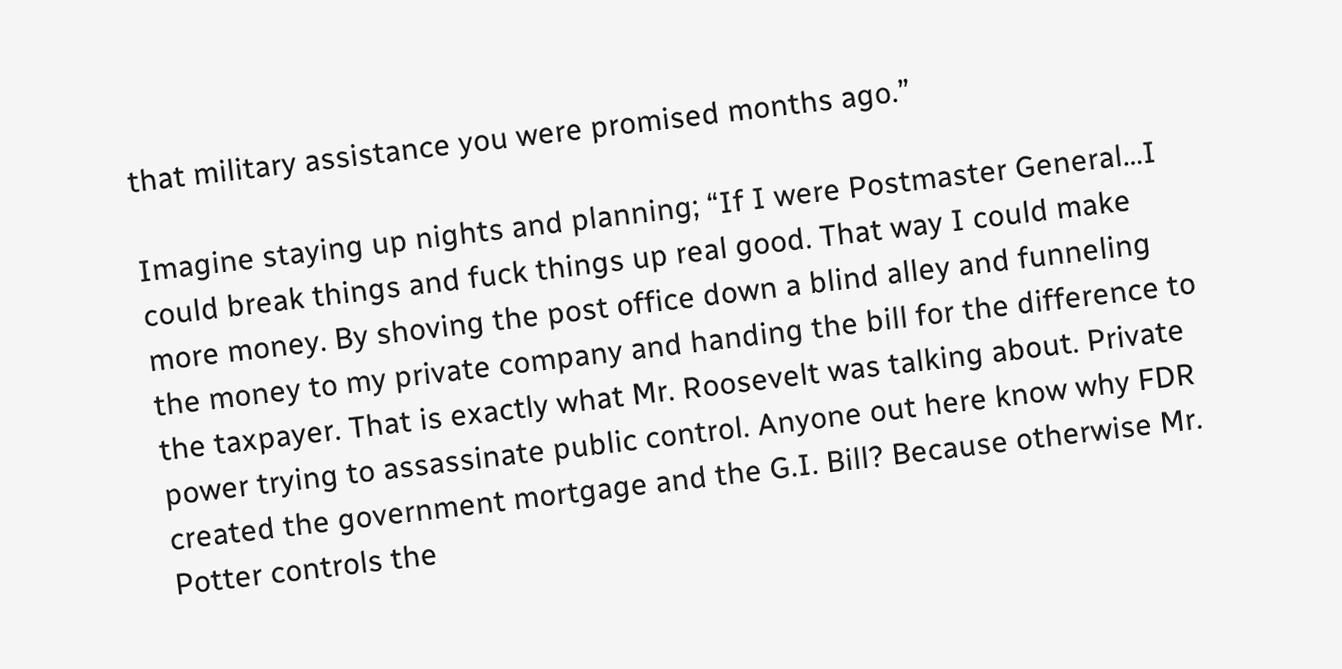that military assistance you were promised months ago.”

Imagine staying up nights and planning; “If I were Postmaster General…I could break things and fuck things up real good. That way I could make more money. By shoving the post office down a blind alley and funneling the money to my private company and handing the bill for the difference to the taxpayer. That is exactly what Mr. Roosevelt was talking about. Private power trying to assassinate public control. Anyone out here know why FDR created the government mortgage and the G.I. Bill? Because otherwise Mr. Potter controls the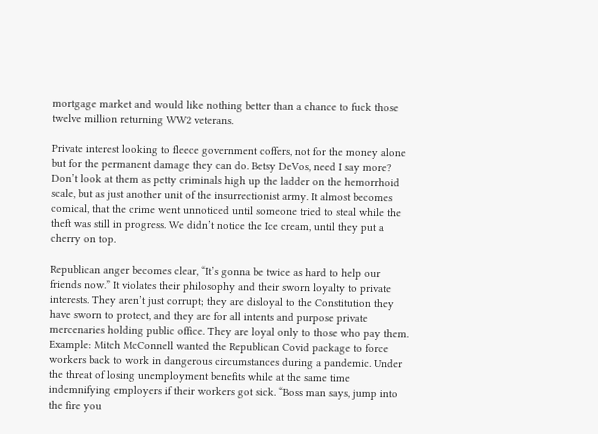mortgage market and would like nothing better than a chance to fuck those twelve million returning WW2 veterans.

Private interest looking to fleece government coffers, not for the money alone but for the permanent damage they can do. Betsy DeVos, need I say more? Don’t look at them as petty criminals high up the ladder on the hemorrhoid scale, but as just another unit of the insurrectionist army. It almost becomes comical, that the crime went unnoticed until someone tried to steal while the theft was still in progress. We didn’t notice the Ice cream, until they put a cherry on top.

Republican anger becomes clear, “It’s gonna be twice as hard to help our friends now.” It violates their philosophy and their sworn loyalty to private interests. They aren’t just corrupt; they are disloyal to the Constitution they have sworn to protect, and they are for all intents and purpose private mercenaries holding public office. They are loyal only to those who pay them. Example: Mitch McConnell wanted the Republican Covid package to force workers back to work in dangerous circumstances during a pandemic. Under the threat of losing unemployment benefits while at the same time indemnifying employers if their workers got sick. “Boss man says, jump into the fire you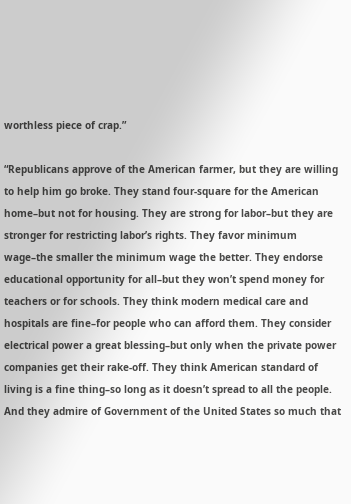worthless piece of crap.”

“Republicans approve of the American farmer, but they are willing to help him go broke. They stand four-square for the American home–but not for housing. They are strong for labor–but they are stronger for restricting labor’s rights. They favor minimum wage–the smaller the minimum wage the better. They endorse educational opportunity for all–but they won’t spend money for teachers or for schools. They think modern medical care and hospitals are fine–for people who can afford them. They consider electrical power a great blessing–but only when the private power companies get their rake-off. They think American standard of living is a fine thing–so long as it doesn’t spread to all the people. And they admire of Government of the United States so much that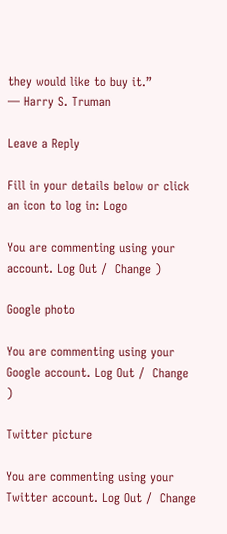they would like to buy it.”
― Harry S. Truman

Leave a Reply

Fill in your details below or click an icon to log in: Logo

You are commenting using your account. Log Out /  Change )

Google photo

You are commenting using your Google account. Log Out /  Change )

Twitter picture

You are commenting using your Twitter account. Log Out /  Change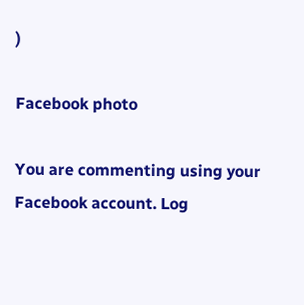)

Facebook photo

You are commenting using your Facebook account. Log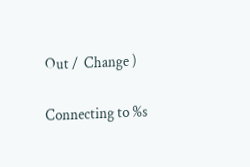Out /  Change )

Connecting to %s